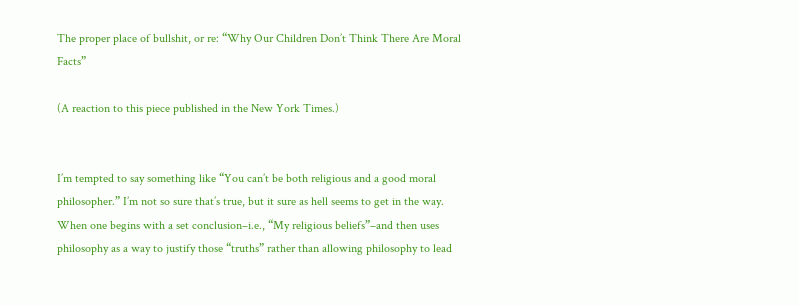The proper place of bullshit, or re: “Why Our Children Don’t Think There Are Moral Facts”

(A reaction to this piece published in the New York Times.)


I’m tempted to say something like “You can’t be both religious and a good moral philosopher.” I’m not so sure that’s true, but it sure as hell seems to get in the way. When one begins with a set conclusion–i.e., “My religious beliefs”–and then uses philosophy as a way to justify those “truths” rather than allowing philosophy to lead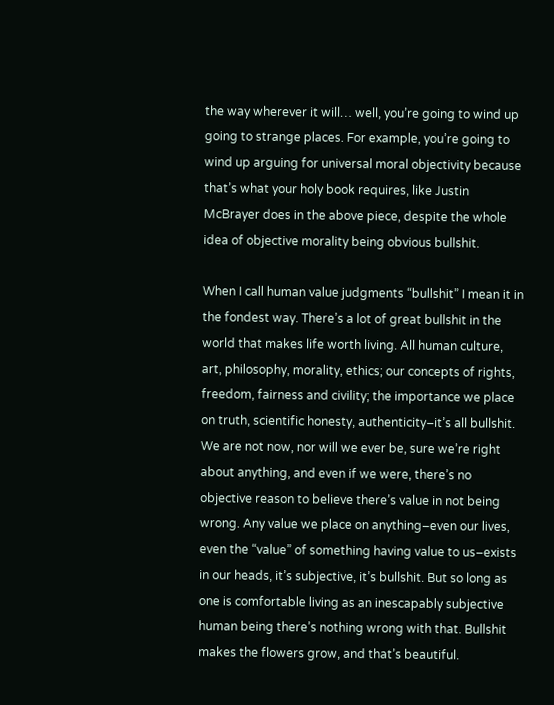the way wherever it will… well, you’re going to wind up going to strange places. For example, you’re going to wind up arguing for universal moral objectivity because that’s what your holy book requires, like Justin McBrayer does in the above piece, despite the whole idea of objective morality being obvious bullshit.

When I call human value judgments “bullshit” I mean it in the fondest way. There’s a lot of great bullshit in the world that makes life worth living. All human culture, art, philosophy, morality, ethics; our concepts of rights, freedom, fairness and civility; the importance we place on truth, scientific honesty, authenticity–it’s all bullshit. We are not now, nor will we ever be, sure we’re right about anything, and even if we were, there’s no objective reason to believe there’s value in not being wrong. Any value we place on anything–even our lives, even the “value” of something having value to us–exists in our heads, it’s subjective, it’s bullshit. But so long as one is comfortable living as an inescapably subjective human being there’s nothing wrong with that. Bullshit makes the flowers grow, and that’s beautiful.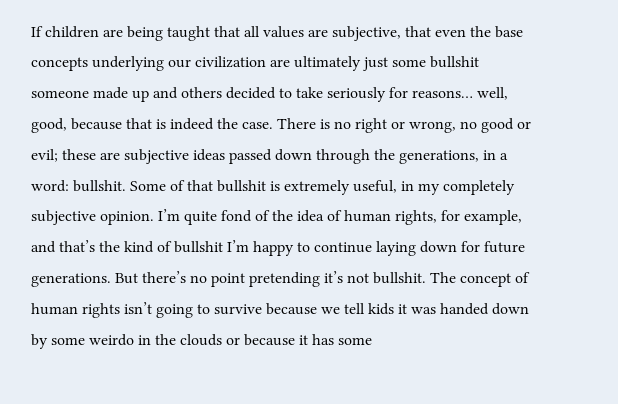If children are being taught that all values are subjective, that even the base concepts underlying our civilization are ultimately just some bullshit someone made up and others decided to take seriously for reasons… well, good, because that is indeed the case. There is no right or wrong, no good or evil; these are subjective ideas passed down through the generations, in a word: bullshit. Some of that bullshit is extremely useful, in my completely subjective opinion. I’m quite fond of the idea of human rights, for example, and that’s the kind of bullshit I’m happy to continue laying down for future generations. But there’s no point pretending it’s not bullshit. The concept of human rights isn’t going to survive because we tell kids it was handed down by some weirdo in the clouds or because it has some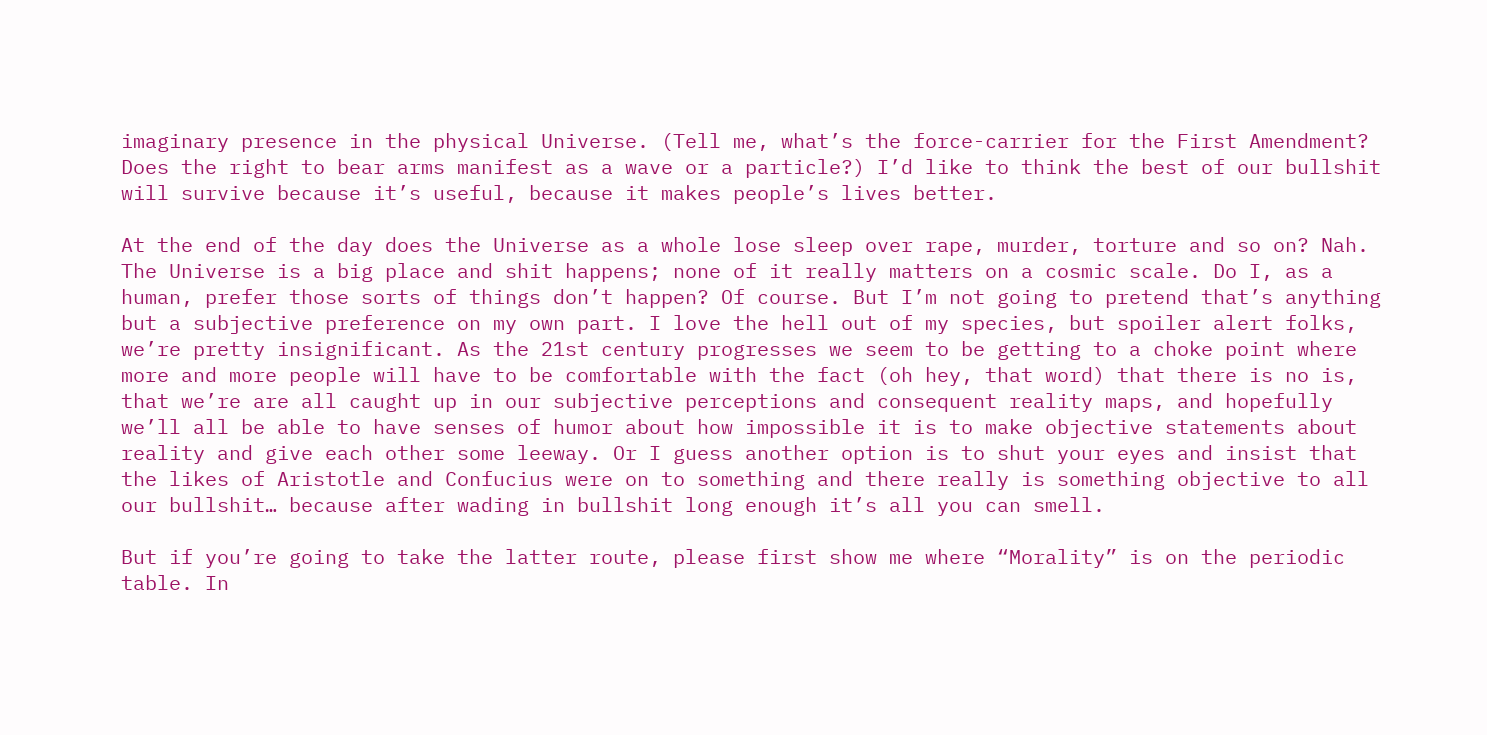imaginary presence in the physical Universe. (Tell me, what’s the force-carrier for the First Amendment? Does the right to bear arms manifest as a wave or a particle?) I’d like to think the best of our bullshit will survive because it’s useful, because it makes people’s lives better.

At the end of the day does the Universe as a whole lose sleep over rape, murder, torture and so on? Nah. The Universe is a big place and shit happens; none of it really matters on a cosmic scale. Do I, as a human, prefer those sorts of things don’t happen? Of course. But I’m not going to pretend that’s anything but a subjective preference on my own part. I love the hell out of my species, but spoiler alert folks, we’re pretty insignificant. As the 21st century progresses we seem to be getting to a choke point where more and more people will have to be comfortable with the fact (oh hey, that word) that there is no is, that we’re are all caught up in our subjective perceptions and consequent reality maps, and hopefully we’ll all be able to have senses of humor about how impossible it is to make objective statements about reality and give each other some leeway. Or I guess another option is to shut your eyes and insist that the likes of Aristotle and Confucius were on to something and there really is something objective to all our bullshit… because after wading in bullshit long enough it’s all you can smell.

But if you’re going to take the latter route, please first show me where “Morality” is on the periodic table. In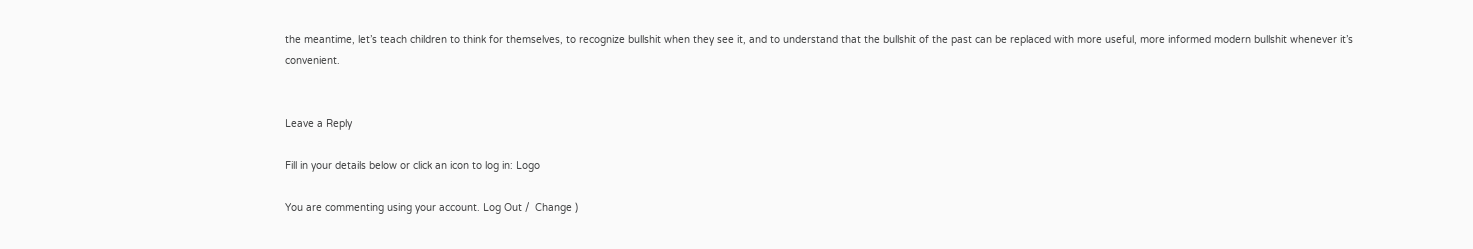the meantime, let’s teach children to think for themselves, to recognize bullshit when they see it, and to understand that the bullshit of the past can be replaced with more useful, more informed modern bullshit whenever it’s convenient.


Leave a Reply

Fill in your details below or click an icon to log in: Logo

You are commenting using your account. Log Out /  Change )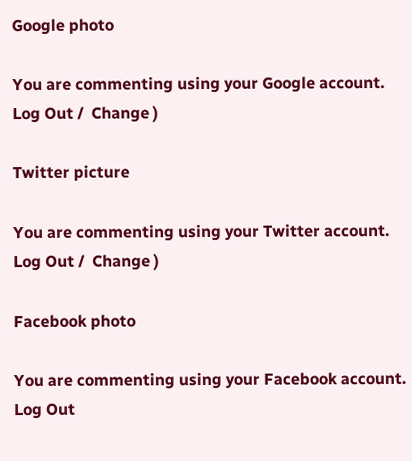Google photo

You are commenting using your Google account. Log Out /  Change )

Twitter picture

You are commenting using your Twitter account. Log Out /  Change )

Facebook photo

You are commenting using your Facebook account. Log Out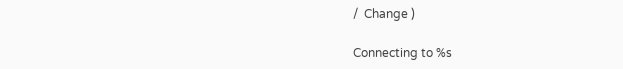/  Change )

Connecting to %s